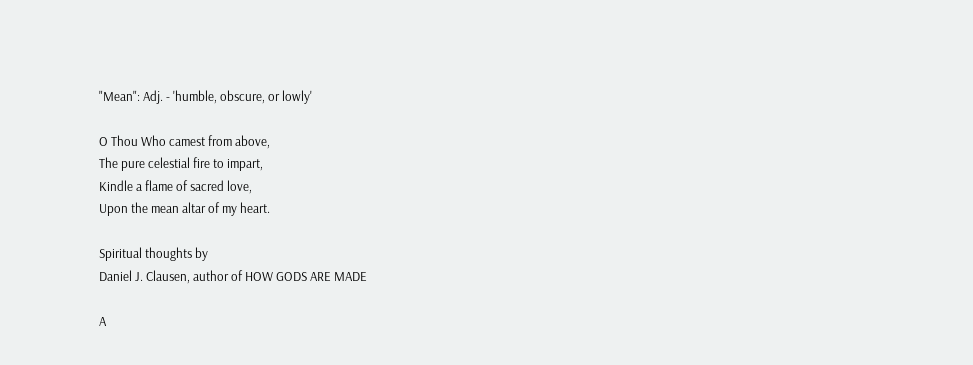"Mean": Adj. - 'humble, obscure, or lowly'

O Thou Who camest from above,
The pure celestial fire to impart,
Kindle a flame of sacred love,
Upon the mean altar of my heart.

Spiritual thoughts by
Daniel J. Clausen, author of HOW GODS ARE MADE

A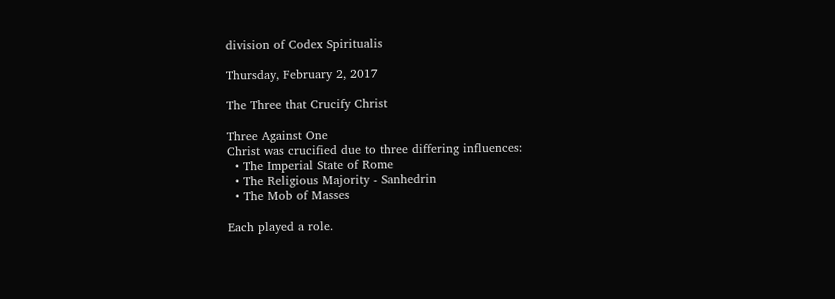division of Codex Spiritualis

Thursday, February 2, 2017

The Three that Crucify Christ

Three Against One
Christ was crucified due to three differing influences:
  • The Imperial State of Rome
  • The Religious Majority - Sanhedrin
  • The Mob of Masses

Each played a role.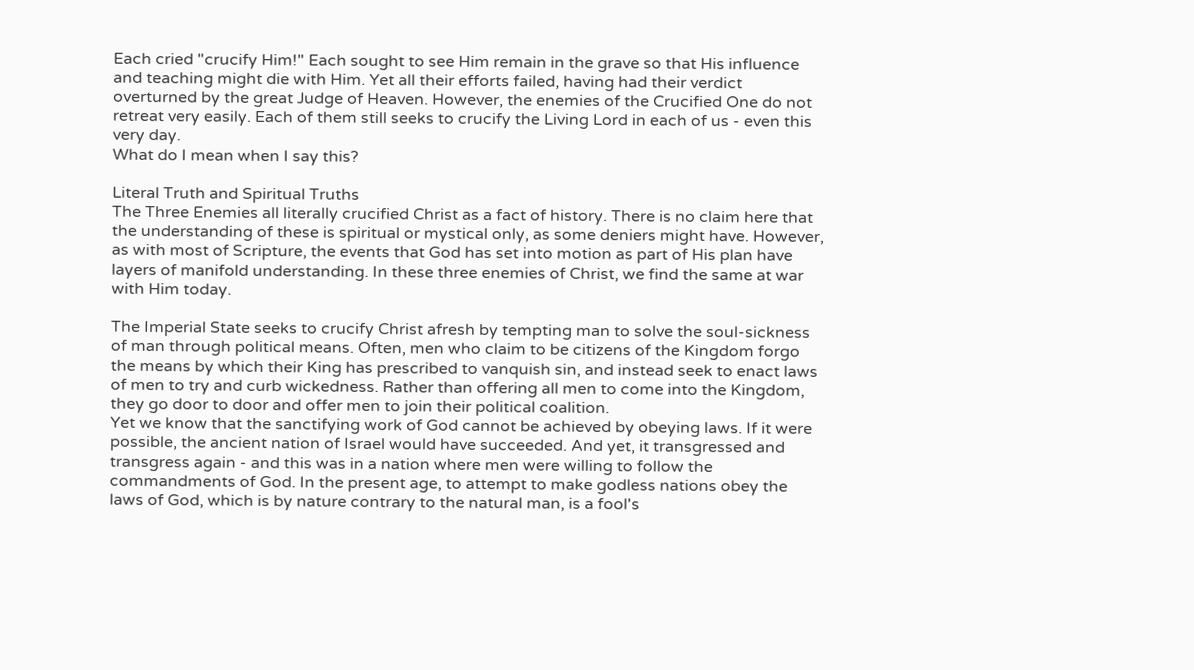Each cried "crucify Him!" Each sought to see Him remain in the grave so that His influence and teaching might die with Him. Yet all their efforts failed, having had their verdict overturned by the great Judge of Heaven. However, the enemies of the Crucified One do not retreat very easily. Each of them still seeks to crucify the Living Lord in each of us - even this very day.
What do I mean when I say this?

Literal Truth and Spiritual Truths
The Three Enemies all literally crucified Christ as a fact of history. There is no claim here that the understanding of these is spiritual or mystical only, as some deniers might have. However, as with most of Scripture, the events that God has set into motion as part of His plan have layers of manifold understanding. In these three enemies of Christ, we find the same at war with Him today.

The Imperial State seeks to crucify Christ afresh by tempting man to solve the soul-sickness of man through political means. Often, men who claim to be citizens of the Kingdom forgo the means by which their King has prescribed to vanquish sin, and instead seek to enact laws of men to try and curb wickedness. Rather than offering all men to come into the Kingdom, they go door to door and offer men to join their political coalition.
Yet we know that the sanctifying work of God cannot be achieved by obeying laws. If it were possible, the ancient nation of Israel would have succeeded. And yet, it transgressed and transgress again - and this was in a nation where men were willing to follow the commandments of God. In the present age, to attempt to make godless nations obey the laws of God, which is by nature contrary to the natural man, is a fool's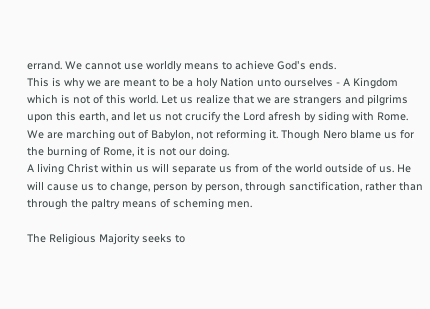errand. We cannot use worldly means to achieve God's ends.
This is why we are meant to be a holy Nation unto ourselves - A Kingdom which is not of this world. Let us realize that we are strangers and pilgrims upon this earth, and let us not crucify the Lord afresh by siding with Rome.
We are marching out of Babylon, not reforming it. Though Nero blame us for the burning of Rome, it is not our doing.
A living Christ within us will separate us from of the world outside of us. He will cause us to change, person by person, through sanctification, rather than through the paltry means of scheming men.

The Religious Majority seeks to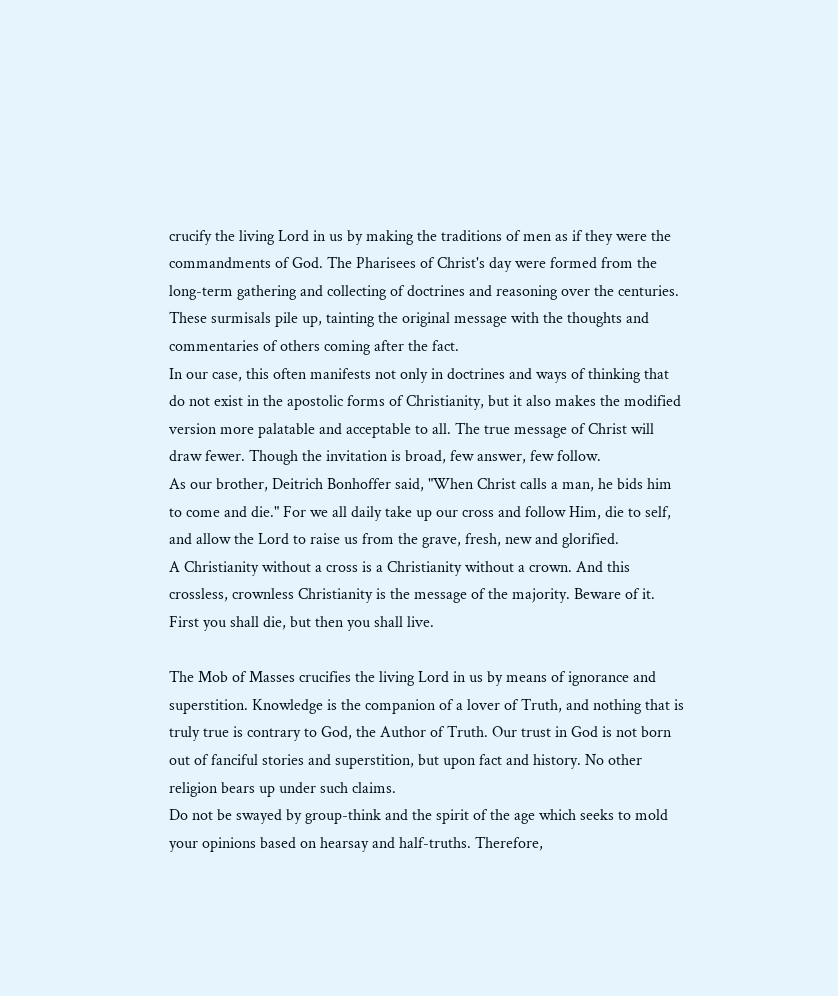crucify the living Lord in us by making the traditions of men as if they were the commandments of God. The Pharisees of Christ's day were formed from the long-term gathering and collecting of doctrines and reasoning over the centuries. These surmisals pile up, tainting the original message with the thoughts and commentaries of others coming after the fact.
In our case, this often manifests not only in doctrines and ways of thinking that do not exist in the apostolic forms of Christianity, but it also makes the modified version more palatable and acceptable to all. The true message of Christ will draw fewer. Though the invitation is broad, few answer, few follow.
As our brother, Deitrich Bonhoffer said, "When Christ calls a man, he bids him to come and die." For we all daily take up our cross and follow Him, die to self, and allow the Lord to raise us from the grave, fresh, new and glorified.
A Christianity without a cross is a Christianity without a crown. And this crossless, crownless Christianity is the message of the majority. Beware of it. First you shall die, but then you shall live.

The Mob of Masses crucifies the living Lord in us by means of ignorance and superstition. Knowledge is the companion of a lover of Truth, and nothing that is truly true is contrary to God, the Author of Truth. Our trust in God is not born out of fanciful stories and superstition, but upon fact and history. No other religion bears up under such claims.
Do not be swayed by group-think and the spirit of the age which seeks to mold your opinions based on hearsay and half-truths. Therefore,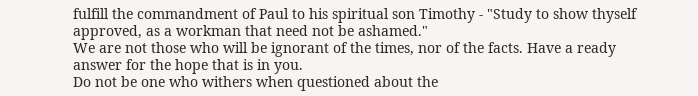fulfill the commandment of Paul to his spiritual son Timothy - "Study to show thyself approved, as a workman that need not be ashamed."
We are not those who will be ignorant of the times, nor of the facts. Have a ready answer for the hope that is in you.
Do not be one who withers when questioned about the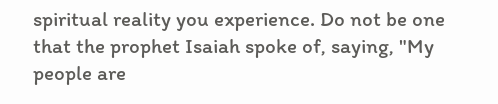spiritual reality you experience. Do not be one that the prophet Isaiah spoke of, saying, "My people are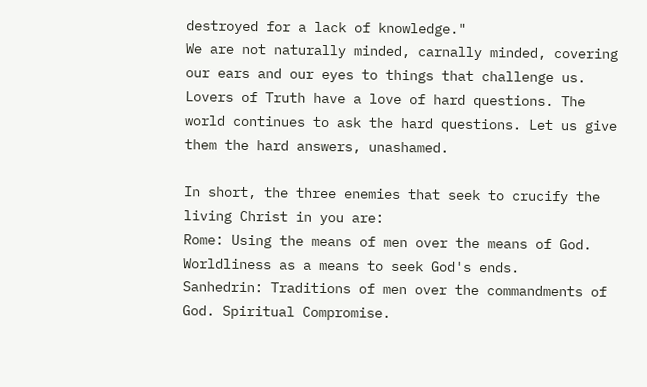destroyed for a lack of knowledge."
We are not naturally minded, carnally minded, covering our ears and our eyes to things that challenge us. Lovers of Truth have a love of hard questions. The world continues to ask the hard questions. Let us give them the hard answers, unashamed.

In short, the three enemies that seek to crucify the living Christ in you are:
Rome: Using the means of men over the means of God. Worldliness as a means to seek God's ends.
Sanhedrin: Traditions of men over the commandments of God. Spiritual Compromise.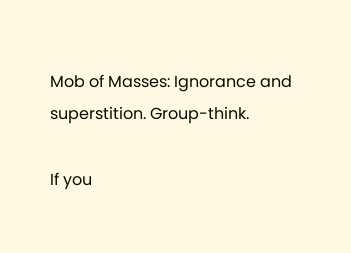Mob of Masses: Ignorance and superstition. Group-think.

If you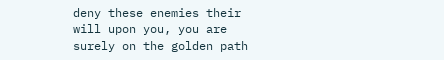deny these enemies their will upon you, you are surely on the golden path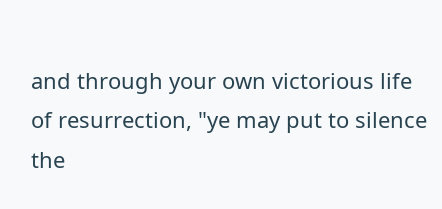and through your own victorious life of resurrection, "ye may put to silence the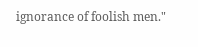ignorance of foolish men."